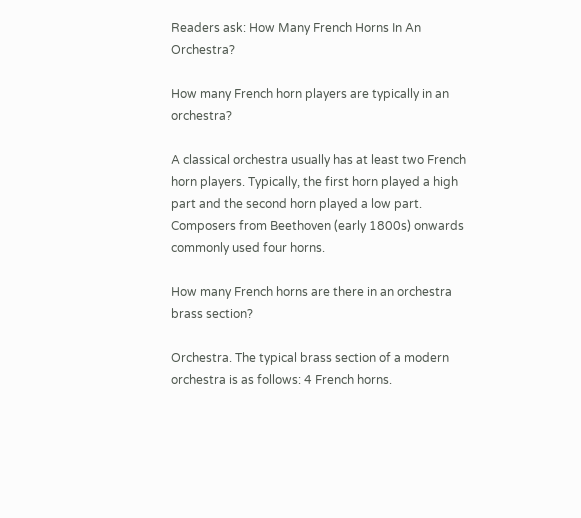Readers ask: How Many French Horns In An Orchestra?

How many French horn players are typically in an orchestra?

A classical orchestra usually has at least two French horn players. Typically, the first horn played a high part and the second horn played a low part. Composers from Beethoven (early 1800s) onwards commonly used four horns.

How many French horns are there in an orchestra brass section?

Orchestra. The typical brass section of a modern orchestra is as follows: 4 French horns.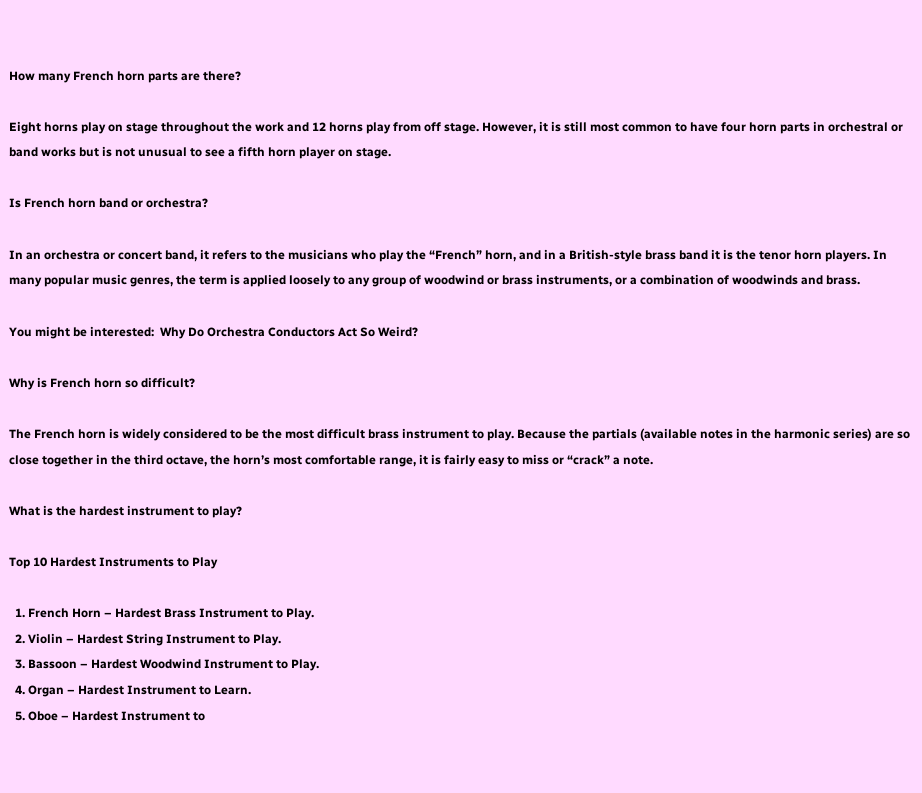How many French horn parts are there?

Eight horns play on stage throughout the work and 12 horns play from off stage. However, it is still most common to have four horn parts in orchestral or band works but is not unusual to see a fifth horn player on stage.

Is French horn band or orchestra?

In an orchestra or concert band, it refers to the musicians who play the “French” horn, and in a British-style brass band it is the tenor horn players. In many popular music genres, the term is applied loosely to any group of woodwind or brass instruments, or a combination of woodwinds and brass.

You might be interested:  Why Do Orchestra Conductors Act So Weird?

Why is French horn so difficult?

The French horn is widely considered to be the most difficult brass instrument to play. Because the partials (available notes in the harmonic series) are so close together in the third octave, the horn’s most comfortable range, it is fairly easy to miss or “crack” a note.

What is the hardest instrument to play?

Top 10 Hardest Instruments to Play

  1. French Horn – Hardest Brass Instrument to Play.
  2. Violin – Hardest String Instrument to Play.
  3. Bassoon – Hardest Woodwind Instrument to Play.
  4. Organ – Hardest Instrument to Learn.
  5. Oboe – Hardest Instrument to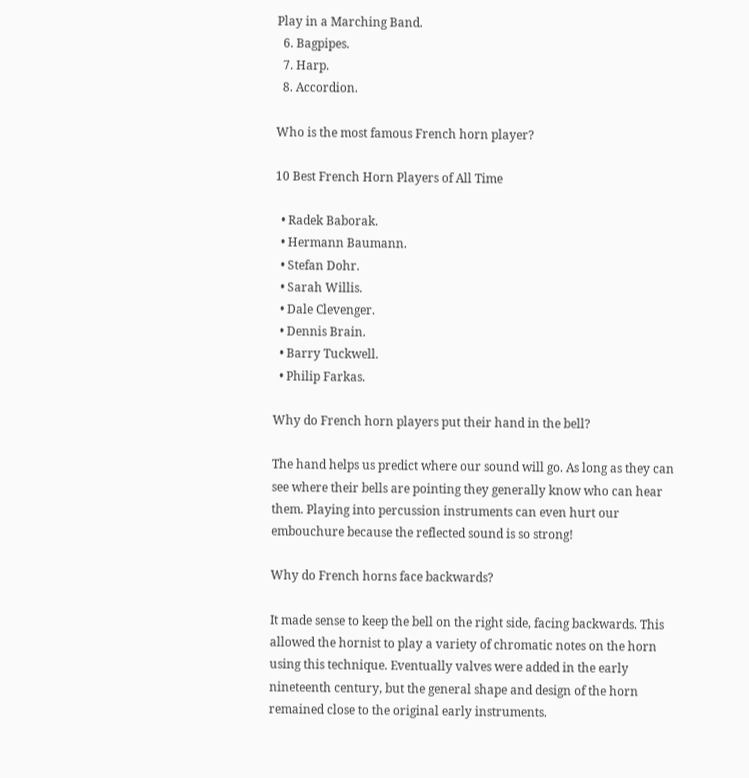Play in a Marching Band.
  6. Bagpipes.
  7. Harp.
  8. Accordion.

Who is the most famous French horn player?

10 Best French Horn Players of All Time

  • Radek Baborak.
  • Hermann Baumann.
  • Stefan Dohr.
  • Sarah Willis.
  • Dale Clevenger.
  • Dennis Brain.
  • Barry Tuckwell.
  • Philip Farkas.

Why do French horn players put their hand in the bell?

The hand helps us predict where our sound will go. As long as they can see where their bells are pointing they generally know who can hear them. Playing into percussion instruments can even hurt our embouchure because the reflected sound is so strong!

Why do French horns face backwards?

It made sense to keep the bell on the right side, facing backwards. This allowed the hornist to play a variety of chromatic notes on the horn using this technique. Eventually valves were added in the early nineteenth century, but the general shape and design of the horn remained close to the original early instruments.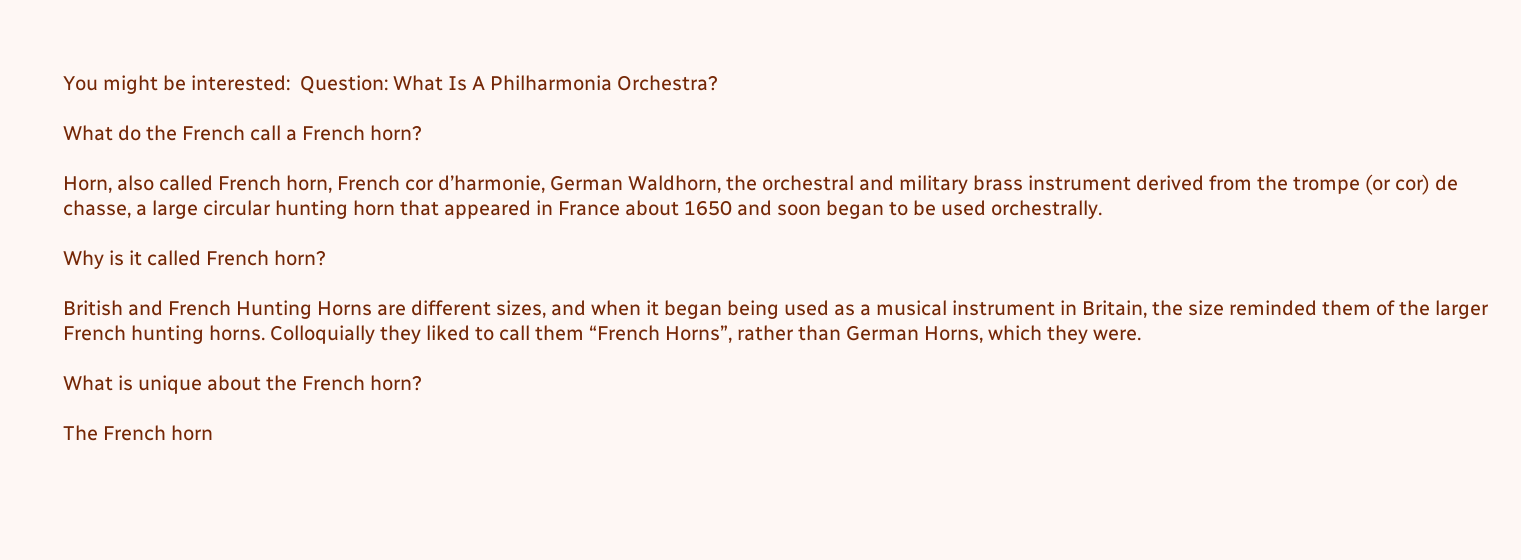You might be interested:  Question: What Is A Philharmonia Orchestra?

What do the French call a French horn?

Horn, also called French horn, French cor d’harmonie, German Waldhorn, the orchestral and military brass instrument derived from the trompe (or cor) de chasse, a large circular hunting horn that appeared in France about 1650 and soon began to be used orchestrally.

Why is it called French horn?

British and French Hunting Horns are different sizes, and when it began being used as a musical instrument in Britain, the size reminded them of the larger French hunting horns. Colloquially they liked to call them “French Horns”, rather than German Horns, which they were.

What is unique about the French horn?

The French horn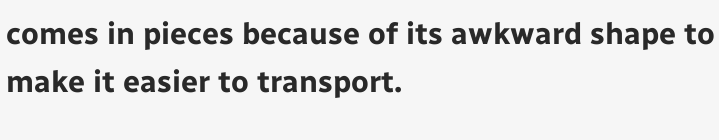comes in pieces because of its awkward shape to make it easier to transport.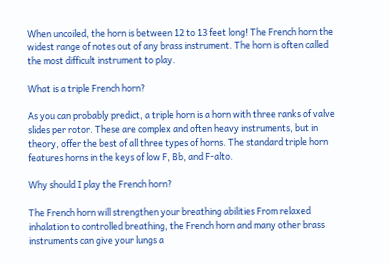When uncoiled, the horn is between 12 to 13 feet long! The French horn the widest range of notes out of any brass instrument. The horn is often called the most difficult instrument to play.

What is a triple French horn?

As you can probably predict, a triple horn is a horn with three ranks of valve slides per rotor. These are complex and often heavy instruments, but in theory, offer the best of all three types of horns. The standard triple horn features horns in the keys of low F, Bb, and F-alto.

Why should I play the French horn?

The French horn will strengthen your breathing abilities From relaxed inhalation to controlled breathing, the French horn and many other brass instruments can give your lungs a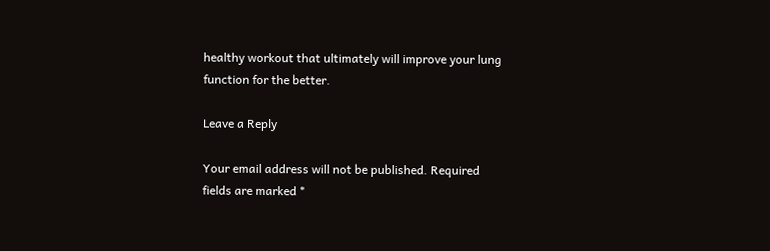healthy workout that ultimately will improve your lung function for the better.

Leave a Reply

Your email address will not be published. Required fields are marked *